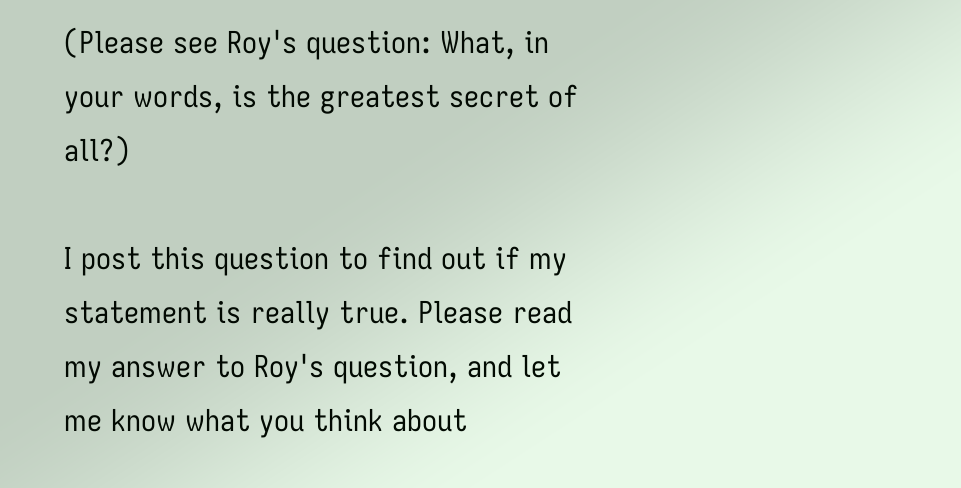(Please see Roy's question: What, in your words, is the greatest secret of all?)

I post this question to find out if my statement is really true. Please read my answer to Roy's question, and let me know what you think about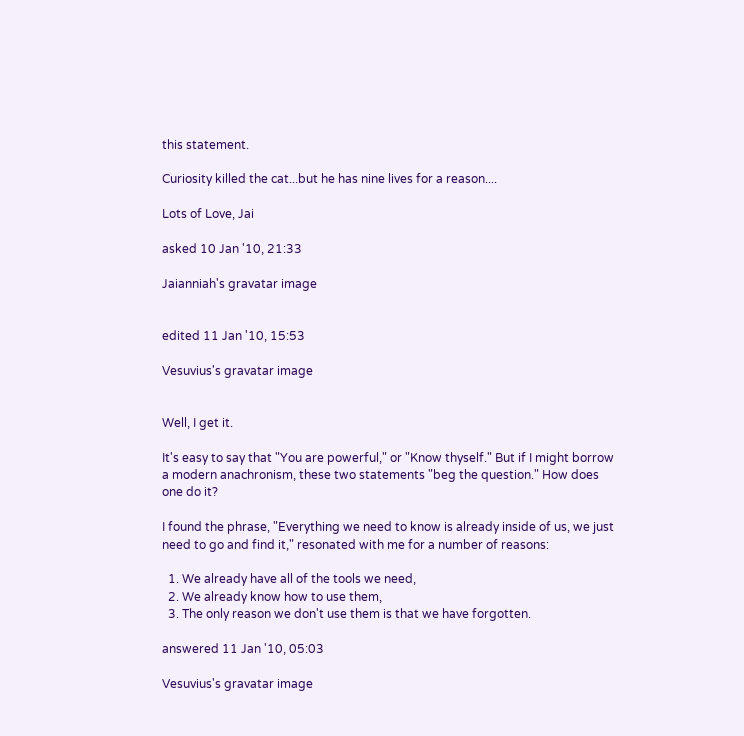this statement.

Curiosity killed the cat...but he has nine lives for a reason....

Lots of Love, Jai

asked 10 Jan '10, 21:33

Jaianniah's gravatar image


edited 11 Jan '10, 15:53

Vesuvius's gravatar image


Well, I get it.

It's easy to say that "You are powerful," or "Know thyself." But if I might borrow a modern anachronism, these two statements "beg the question." How does one do it?

I found the phrase, "Everything we need to know is already inside of us, we just need to go and find it," resonated with me for a number of reasons:

  1. We already have all of the tools we need,
  2. We already know how to use them,
  3. The only reason we don't use them is that we have forgotten.

answered 11 Jan '10, 05:03

Vesuvius's gravatar image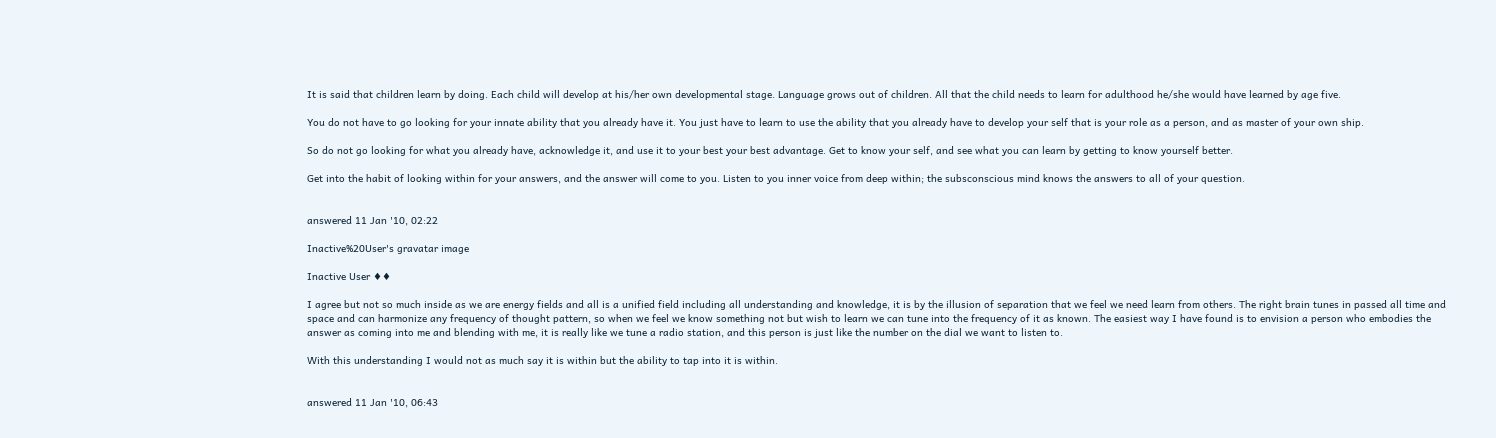It is said that children learn by doing. Each child will develop at his/her own developmental stage. Language grows out of children. All that the child needs to learn for adulthood he/she would have learned by age five.

You do not have to go looking for your innate ability that you already have it. You just have to learn to use the ability that you already have to develop your self that is your role as a person, and as master of your own ship.

So do not go looking for what you already have, acknowledge it, and use it to your best your best advantage. Get to know your self, and see what you can learn by getting to know yourself better.

Get into the habit of looking within for your answers, and the answer will come to you. Listen to you inner voice from deep within; the subsconscious mind knows the answers to all of your question.


answered 11 Jan '10, 02:22

Inactive%20User's gravatar image

Inactive User ♦♦

I agree but not so much inside as we are energy fields and all is a unified field including all understanding and knowledge, it is by the illusion of separation that we feel we need learn from others. The right brain tunes in passed all time and space and can harmonize any frequency of thought pattern, so when we feel we know something not but wish to learn we can tune into the frequency of it as known. The easiest way I have found is to envision a person who embodies the answer as coming into me and blending with me, it is really like we tune a radio station, and this person is just like the number on the dial we want to listen to.

With this understanding I would not as much say it is within but the ability to tap into it is within.


answered 11 Jan '10, 06:43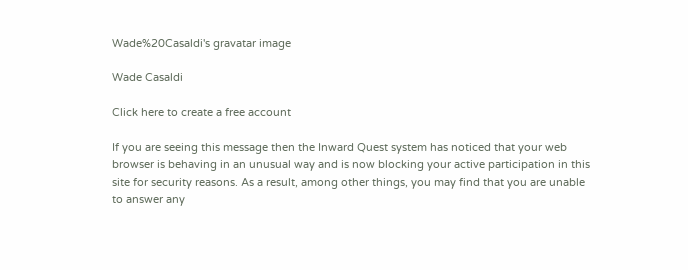Wade%20Casaldi's gravatar image

Wade Casaldi

Click here to create a free account

If you are seeing this message then the Inward Quest system has noticed that your web browser is behaving in an unusual way and is now blocking your active participation in this site for security reasons. As a result, among other things, you may find that you are unable to answer any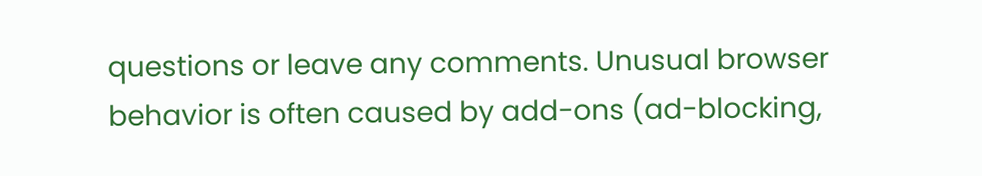questions or leave any comments. Unusual browser behavior is often caused by add-ons (ad-blocking,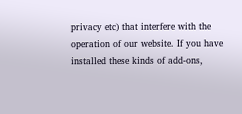privacy etc) that interfere with the operation of our website. If you have installed these kinds of add-ons,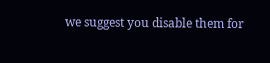we suggest you disable them for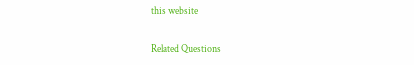this website

Related Questions